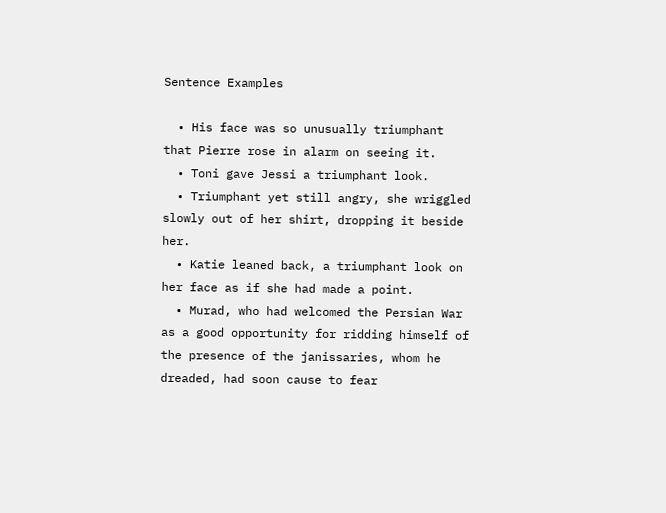Sentence Examples

  • His face was so unusually triumphant that Pierre rose in alarm on seeing it.
  • Toni gave Jessi a triumphant look.
  • Triumphant yet still angry, she wriggled slowly out of her shirt, dropping it beside her.
  • Katie leaned back, a triumphant look on her face as if she had made a point.
  • Murad, who had welcomed the Persian War as a good opportunity for ridding himself of the presence of the janissaries, whom he dreaded, had soon cause to fear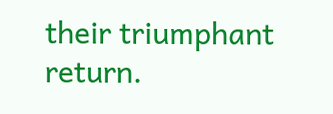their triumphant return.